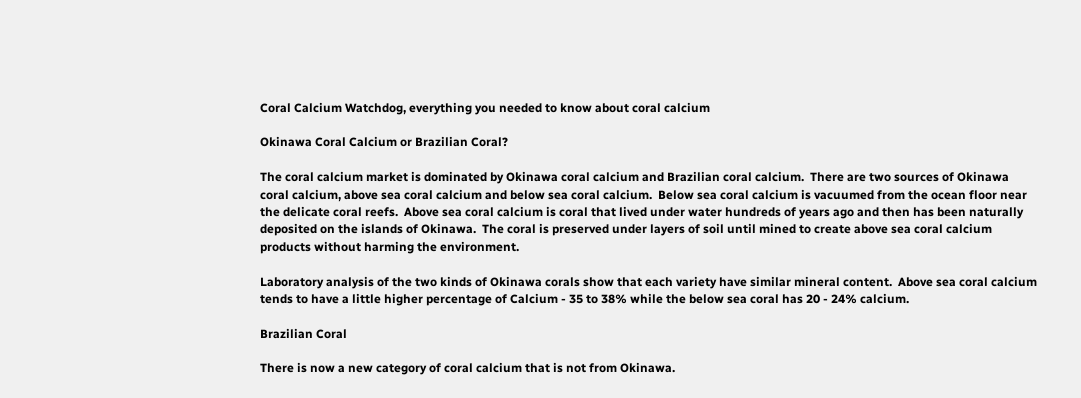Coral Calcium Watchdog, everything you needed to know about coral calcium

Okinawa Coral Calcium or Brazilian Coral?

The coral calcium market is dominated by Okinawa coral calcium and Brazilian coral calcium.  There are two sources of Okinawa coral calcium, above sea coral calcium and below sea coral calcium.  Below sea coral calcium is vacuumed from the ocean floor near the delicate coral reefs.  Above sea coral calcium is coral that lived under water hundreds of years ago and then has been naturally deposited on the islands of Okinawa.  The coral is preserved under layers of soil until mined to create above sea coral calcium products without harming the environment.

Laboratory analysis of the two kinds of Okinawa corals show that each variety have similar mineral content.  Above sea coral calcium tends to have a little higher percentage of Calcium - 35 to 38% while the below sea coral has 20 - 24% calcium.

Brazilian Coral

There is now a new category of coral calcium that is not from Okinawa.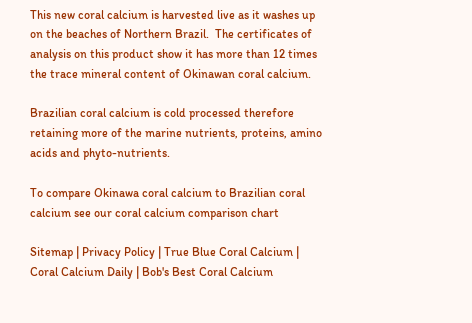This new coral calcium is harvested live as it washes up on the beaches of Northern Brazil.  The certificates of analysis on this product show it has more than 12 times the trace mineral content of Okinawan coral calcium.

Brazilian coral calcium is cold processed therefore retaining more of the marine nutrients, proteins, amino acids and phyto-nutrients.

To compare Okinawa coral calcium to Brazilian coral calcium see our coral calcium comparison chart

Sitemap | Privacy Policy | True Blue Coral Calcium | Coral Calcium Daily | Bob's Best Coral Calcium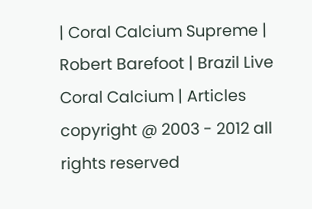| Coral Calcium Supreme | Robert Barefoot | Brazil Live Coral Calcium | Articles
copyright @ 2003 - 2012 all rights reserved